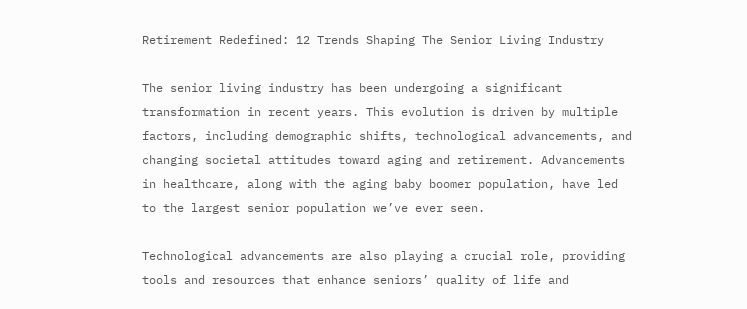Retirement Redefined: 12 Trends Shaping The Senior Living Industry

The senior living industry has been undergoing a significant transformation in recent years. This evolution is driven by multiple factors, including demographic shifts, technological advancements, and changing societal attitudes toward aging and retirement. Advancements in healthcare, along with the aging baby boomer population, have led to the largest senior population we’ve ever seen.

Technological advancements are also playing a crucial role, providing tools and resources that enhance seniors’ quality of life and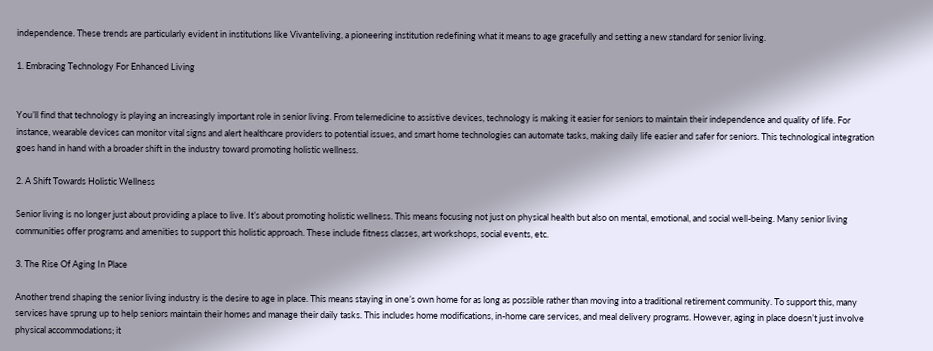independence. These trends are particularly evident in institutions like Vivanteliving, a pioneering institution redefining what it means to age gracefully and setting a new standard for senior living.

1. Embracing Technology For Enhanced Living


You’ll find that technology is playing an increasingly important role in senior living. From telemedicine to assistive devices, technology is making it easier for seniors to maintain their independence and quality of life. For instance, wearable devices can monitor vital signs and alert healthcare providers to potential issues, and smart home technologies can automate tasks, making daily life easier and safer for seniors. This technological integration goes hand in hand with a broader shift in the industry toward promoting holistic wellness.

2. A Shift Towards Holistic Wellness

Senior living is no longer just about providing a place to live. It’s about promoting holistic wellness. This means focusing not just on physical health but also on mental, emotional, and social well-being. Many senior living communities offer programs and amenities to support this holistic approach. These include fitness classes, art workshops, social events, etc.

3. The Rise Of Aging In Place

Another trend shaping the senior living industry is the desire to age in place. This means staying in one’s own home for as long as possible rather than moving into a traditional retirement community. To support this, many services have sprung up to help seniors maintain their homes and manage their daily tasks. This includes home modifications, in-home care services, and meal delivery programs. However, aging in place doesn’t just involve physical accommodations; it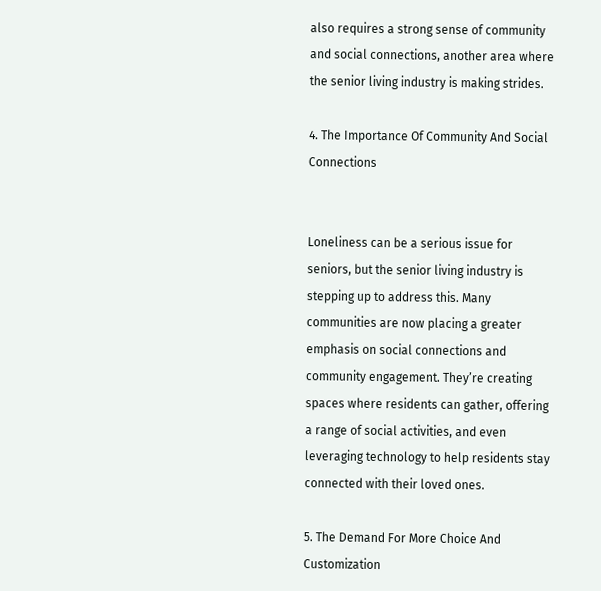also requires a strong sense of community and social connections, another area where the senior living industry is making strides.

4. The Importance Of Community And Social Connections


Loneliness can be a serious issue for seniors, but the senior living industry is stepping up to address this. Many communities are now placing a greater emphasis on social connections and community engagement. They’re creating spaces where residents can gather, offering a range of social activities, and even leveraging technology to help residents stay connected with their loved ones.

5. The Demand For More Choice And Customization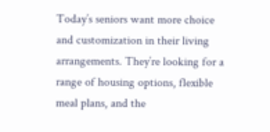Today’s seniors want more choice and customization in their living arrangements. They’re looking for a range of housing options, flexible meal plans, and the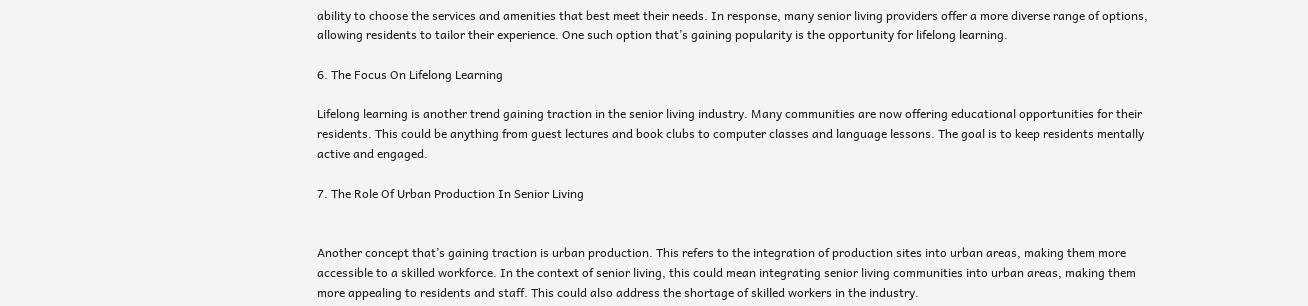ability to choose the services and amenities that best meet their needs. In response, many senior living providers offer a more diverse range of options, allowing residents to tailor their experience. One such option that’s gaining popularity is the opportunity for lifelong learning.

6. The Focus On Lifelong Learning

Lifelong learning is another trend gaining traction in the senior living industry. Many communities are now offering educational opportunities for their residents. This could be anything from guest lectures and book clubs to computer classes and language lessons. The goal is to keep residents mentally active and engaged.

7. The Role Of Urban Production In Senior Living


Another concept that’s gaining traction is urban production. This refers to the integration of production sites into urban areas, making them more accessible to a skilled workforce. In the context of senior living, this could mean integrating senior living communities into urban areas, making them more appealing to residents and staff. This could also address the shortage of skilled workers in the industry.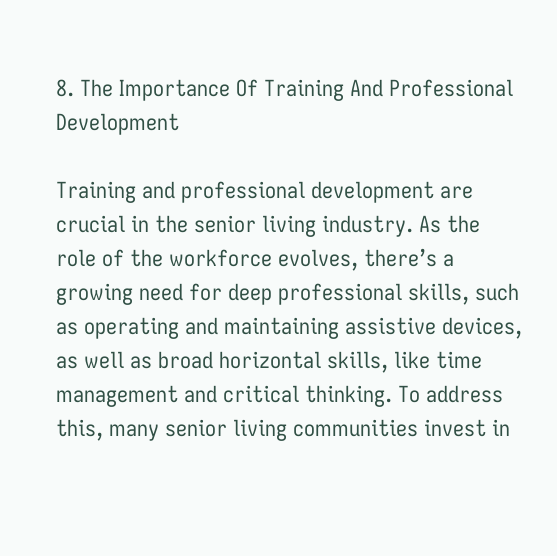8. The Importance Of Training And Professional Development

Training and professional development are crucial in the senior living industry. As the role of the workforce evolves, there’s a growing need for deep professional skills, such as operating and maintaining assistive devices, as well as broad horizontal skills, like time management and critical thinking. To address this, many senior living communities invest in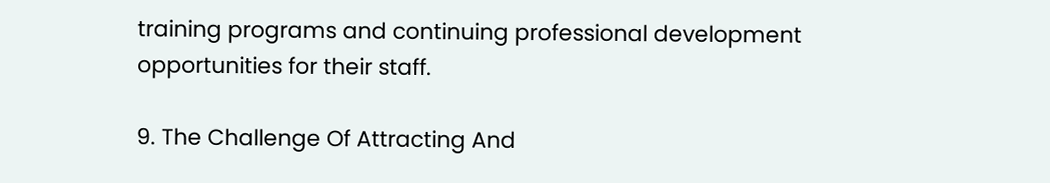training programs and continuing professional development opportunities for their staff.

9. The Challenge Of Attracting And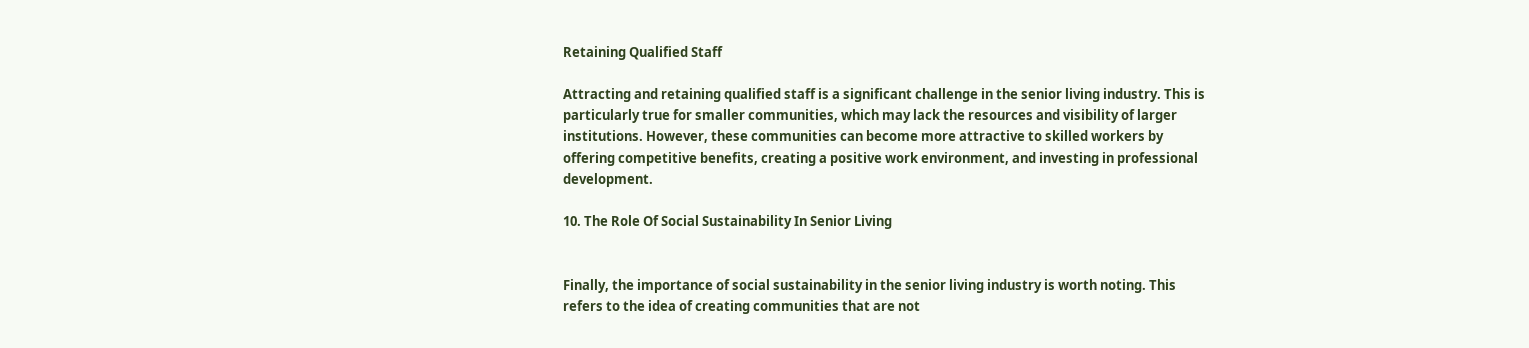Retaining Qualified Staff

Attracting and retaining qualified staff is a significant challenge in the senior living industry. This is particularly true for smaller communities, which may lack the resources and visibility of larger institutions. However, these communities can become more attractive to skilled workers by offering competitive benefits, creating a positive work environment, and investing in professional development.

10. The Role Of Social Sustainability In Senior Living


Finally, the importance of social sustainability in the senior living industry is worth noting. This refers to the idea of creating communities that are not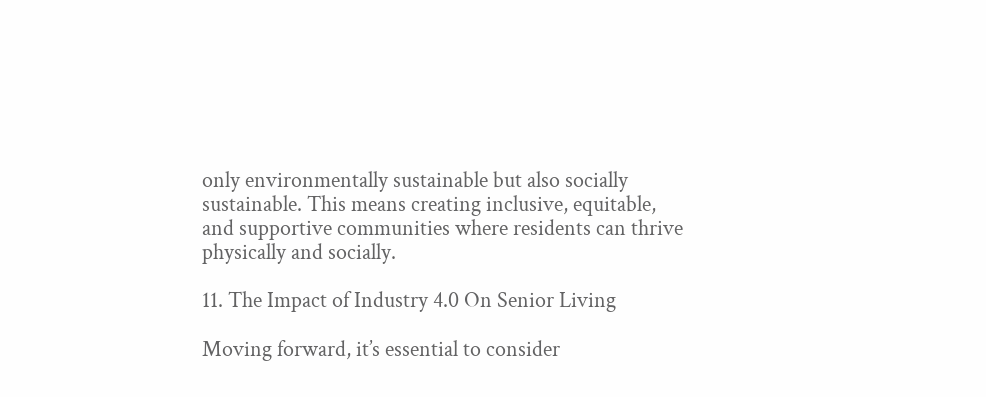only environmentally sustainable but also socially sustainable. This means creating inclusive, equitable, and supportive communities where residents can thrive physically and socially.

11. The Impact of Industry 4.0 On Senior Living

Moving forward, it’s essential to consider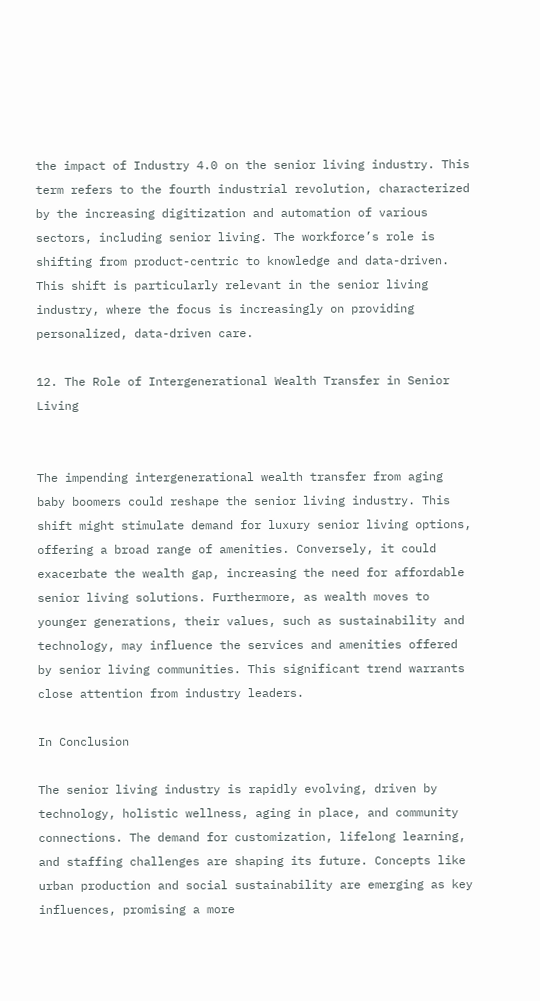the impact of Industry 4.0 on the senior living industry. This term refers to the fourth industrial revolution, characterized by the increasing digitization and automation of various sectors, including senior living. The workforce’s role is shifting from product-centric to knowledge and data-driven. This shift is particularly relevant in the senior living industry, where the focus is increasingly on providing personalized, data-driven care.

12. The Role of Intergenerational Wealth Transfer in Senior Living


The impending intergenerational wealth transfer from aging baby boomers could reshape the senior living industry. This shift might stimulate demand for luxury senior living options, offering a broad range of amenities. Conversely, it could exacerbate the wealth gap, increasing the need for affordable senior living solutions. Furthermore, as wealth moves to younger generations, their values, such as sustainability and technology, may influence the services and amenities offered by senior living communities. This significant trend warrants close attention from industry leaders.

In Conclusion

The senior living industry is rapidly evolving, driven by technology, holistic wellness, aging in place, and community connections. The demand for customization, lifelong learning, and staffing challenges are shaping its future. Concepts like urban production and social sustainability are emerging as key influences, promising a more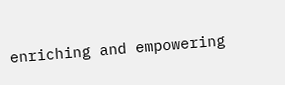enriching and empowering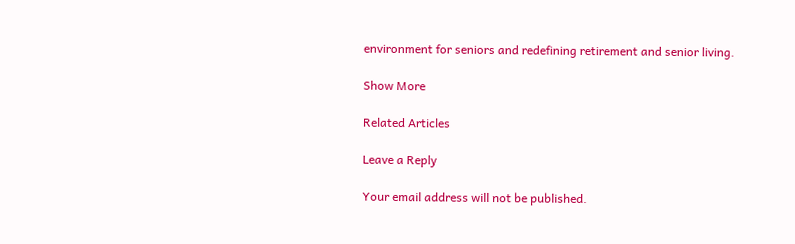environment for seniors and redefining retirement and senior living.

Show More

Related Articles

Leave a Reply

Your email address will not be published.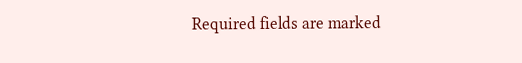Required fields are marked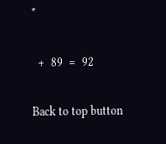*

  +  89  =  92

Back to top button